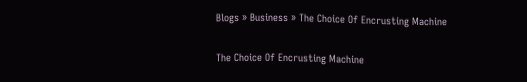Blogs » Business » The Choice Of Encrusting Machine

The Choice Of Encrusting Machine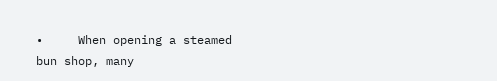•     When opening a steamed bun shop, many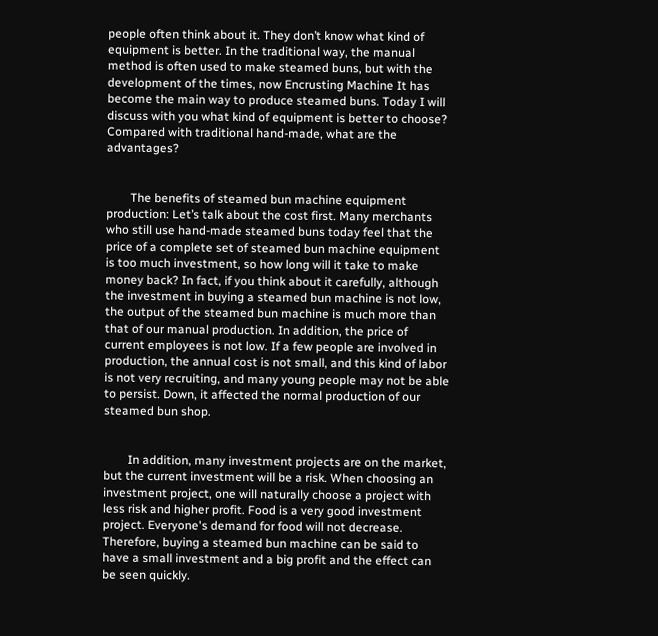people often think about it. They don’t know what kind of equipment is better. In the traditional way, the manual method is often used to make steamed buns, but with the development of the times, now Encrusting Machine It has become the main way to produce steamed buns. Today I will discuss with you what kind of equipment is better to choose? Compared with traditional hand-made, what are the advantages?


        The benefits of steamed bun machine equipment production: Let’s talk about the cost first. Many merchants who still use hand-made steamed buns today feel that the price of a complete set of steamed bun machine equipment is too much investment, so how long will it take to make money back? In fact, if you think about it carefully, although the investment in buying a steamed bun machine is not low, the output of the steamed bun machine is much more than that of our manual production. In addition, the price of current employees is not low. If a few people are involved in production, the annual cost is not small, and this kind of labor is not very recruiting, and many young people may not be able to persist. Down, it affected the normal production of our steamed bun shop.


        In addition, many investment projects are on the market, but the current investment will be a risk. When choosing an investment project, one will naturally choose a project with less risk and higher profit. Food is a very good investment project. Everyone's demand for food will not decrease. Therefore, buying a steamed bun machine can be said to have a small investment and a big profit and the effect can be seen quickly.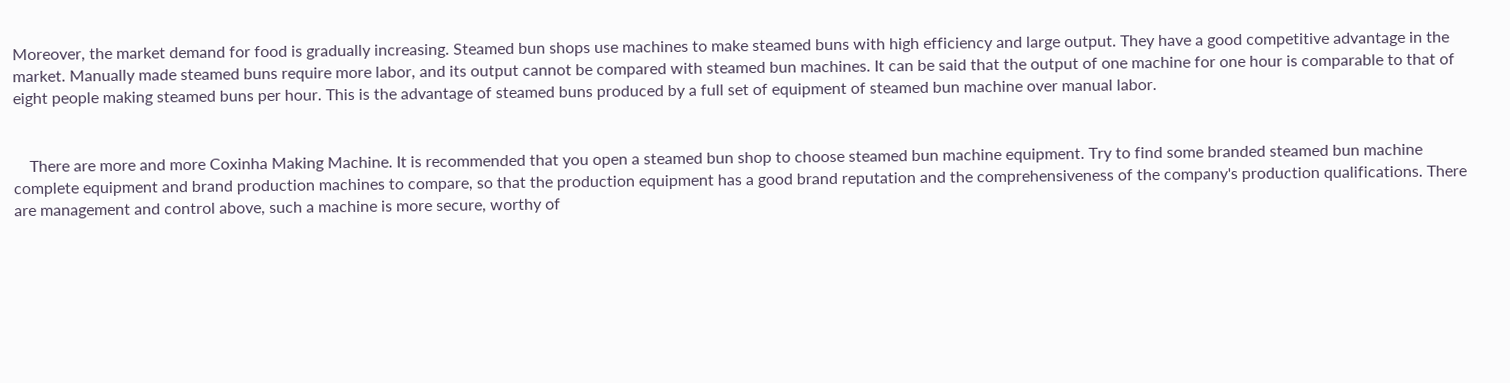Moreover, the market demand for food is gradually increasing. Steamed bun shops use machines to make steamed buns with high efficiency and large output. They have a good competitive advantage in the market. Manually made steamed buns require more labor, and its output cannot be compared with steamed bun machines. It can be said that the output of one machine for one hour is comparable to that of eight people making steamed buns per hour. This is the advantage of steamed buns produced by a full set of equipment of steamed bun machine over manual labor.


    There are more and more Coxinha Making Machine. It is recommended that you open a steamed bun shop to choose steamed bun machine equipment. Try to find some branded steamed bun machine complete equipment and brand production machines to compare, so that the production equipment has a good brand reputation and the comprehensiveness of the company's production qualifications. There are management and control above, such a machine is more secure, worthy of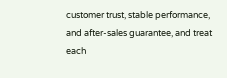customer trust, stable performance, and after-sales guarantee, and treat each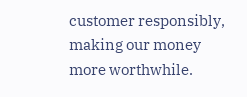customer responsibly, making our money more worthwhile.